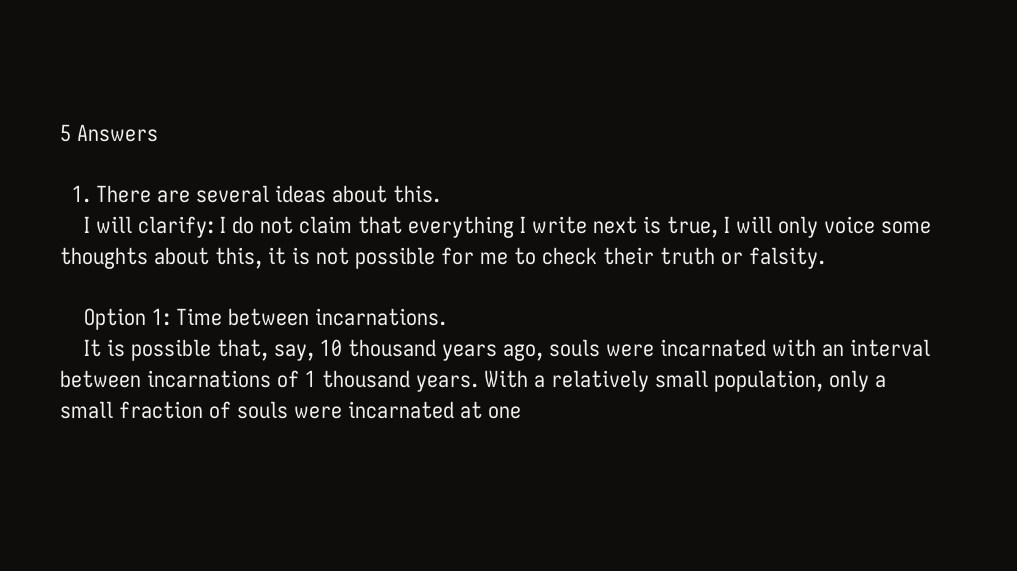5 Answers

  1. There are several ideas about this.
    I will clarify: I do not claim that everything I write next is true, I will only voice some thoughts about this, it is not possible for me to check their truth or falsity.

    Option 1: Time between incarnations.
    It is possible that, say, 10 thousand years ago, souls were incarnated with an interval between incarnations of 1 thousand years. With a relatively small population, only a small fraction of souls were incarnated at one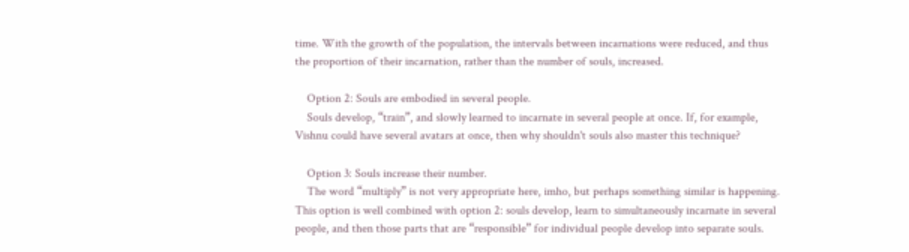time. With the growth of the population, the intervals between incarnations were reduced, and thus the proportion of their incarnation, rather than the number of souls, increased.

    Option 2: Souls are embodied in several people.
    Souls develop, “train”, and slowly learned to incarnate in several people at once. If, for example, Vishnu could have several avatars at once, then why shouldn't souls also master this technique?

    Option 3: Souls increase their number.
    The word “multiply” is not very appropriate here, imho, but perhaps something similar is happening. This option is well combined with option 2: souls develop, learn to simultaneously incarnate in several people, and then those parts that are “responsible” for individual people develop into separate souls.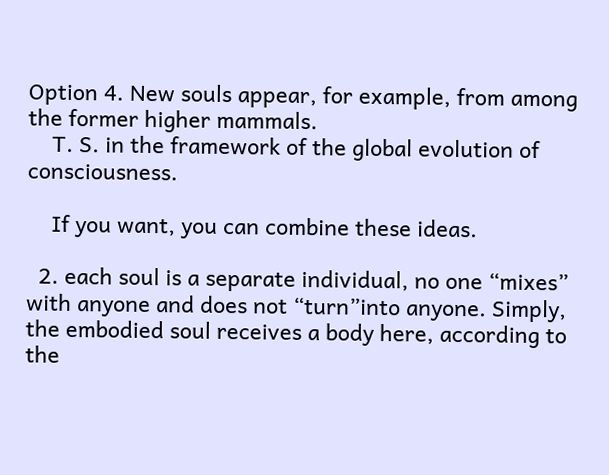Option 4. New souls appear, for example, from among the former higher mammals.
    T. S. in the framework of the global evolution of consciousness.

    If you want, you can combine these ideas.

  2. each soul is a separate individual, no one “mixes” with anyone and does not “turn”into anyone. Simply, the embodied soul receives a body here, according to the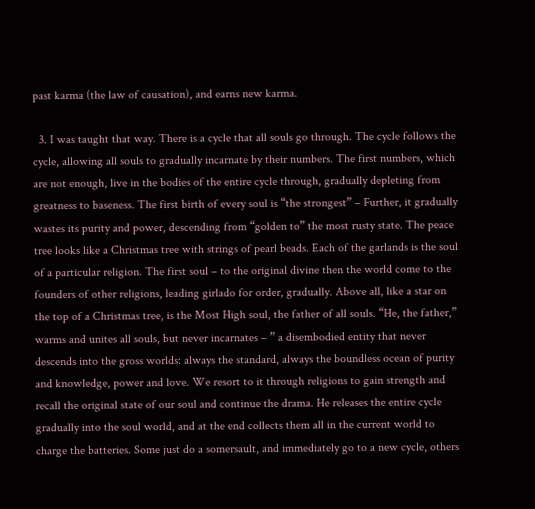past karma (the law of causation), and earns new karma.

  3. I was taught that way. There is a cycle that all souls go through. The cycle follows the cycle, allowing all souls to gradually incarnate by their numbers. The first numbers, which are not enough, live in the bodies of the entire cycle through, gradually depleting from greatness to baseness. The first birth of every soul is “the strongest” – Further, it gradually wastes its purity and power, descending from “golden to” the most rusty state. The peace tree looks like a Christmas tree with strings of pearl beads. Each of the garlands is the soul of a particular religion. The first soul – to the original divine then the world come to the founders of other religions, leading girlado for order, gradually. Above all, like a star on the top of a Christmas tree, is the Most High soul, the father of all souls. “He, the father,” warms and unites all souls, but never incarnates – ” a disembodied entity that never descends into the gross worlds: always the standard, always the boundless ocean of purity and knowledge, power and love. We resort to it through religions to gain strength and recall the original state of our soul and continue the drama. He releases the entire cycle gradually into the soul world, and at the end collects them all in the current world to charge the batteries. Some just do a somersault, and immediately go to a new cycle, others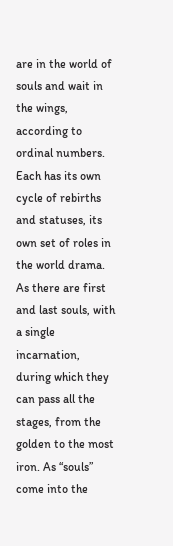are in the world of souls and wait in the wings, according to ordinal numbers. Each has its own cycle of rebirths and statuses, its own set of roles in the world drama. As there are first and last souls, with a single incarnation, during which they can pass all the stages, from the golden to the most iron. As “souls” come into the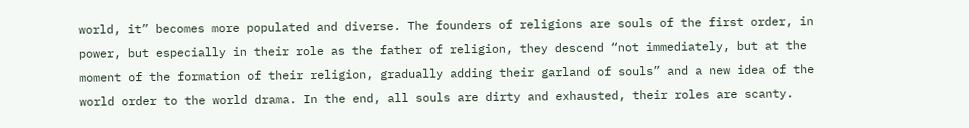world, it” becomes more populated and diverse. The founders of religions are souls of the first order, in power, but especially in their role as the father of religion, they descend “not immediately, but at the moment of the formation of their religion, gradually adding their garland of souls” and a new idea of the world order to the world drama. In the end, all souls are dirty and exhausted, their roles are scanty.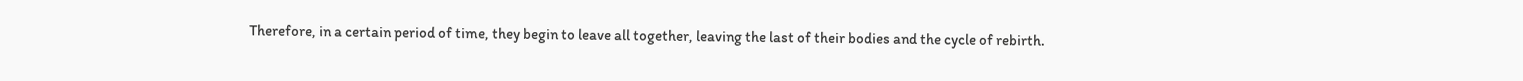Therefore, in a certain period of time, they begin to leave all together, leaving the last of their bodies and the cycle of rebirth.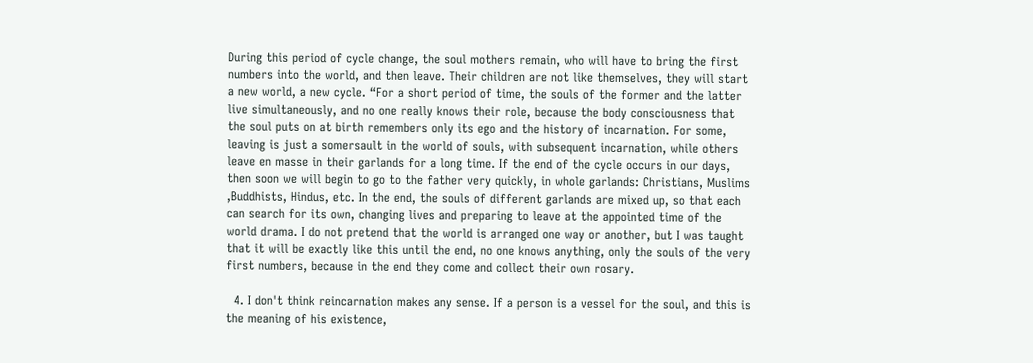During this period of cycle change, the soul mothers remain, who will have to bring the first numbers into the world, and then leave. Their children are not like themselves, they will start a new world, a new cycle. “For a short period of time, the souls of the former and the latter live simultaneously, and no one really knows their role, because the body consciousness that the soul puts on at birth remembers only its ego and the history of incarnation. For some, leaving is just a somersault in the world of souls, with subsequent incarnation, while others leave en masse in their garlands for a long time. If the end of the cycle occurs in our days, then soon we will begin to go to the father very quickly, in whole garlands: Christians, Muslims ,Buddhists, Hindus, etc. In the end, the souls of different garlands are mixed up, so that each can search for its own, changing lives and preparing to leave at the appointed time of the world drama. I do not pretend that the world is arranged one way or another, but I was taught that it will be exactly like this until the end, no one knows anything, only the souls of the very first numbers, because in the end they come and collect their own rosary.

  4. I don't think reincarnation makes any sense. If a person is a vessel for the soul, and this is the meaning of his existence,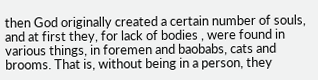then God originally created a certain number of souls, and at first they, for lack of bodies , were found in various things, in foremen and baobabs, cats and brooms. That is, without being in a person, they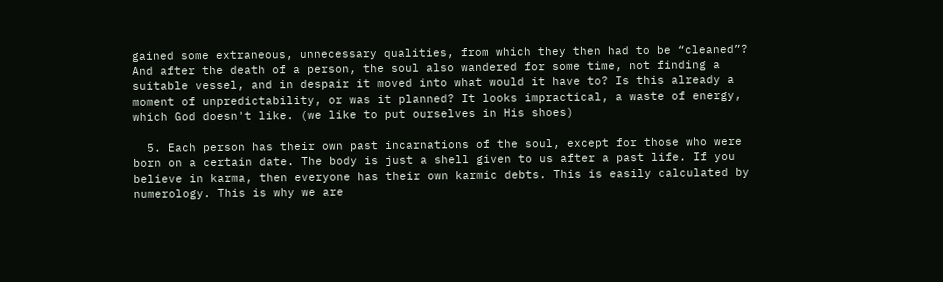gained some extraneous, unnecessary qualities, from which they then had to be “cleaned”? And after the death of a person, the soul also wandered for some time, not finding a suitable vessel, and in despair it moved into what would it have to? Is this already a moment of unpredictability, or was it planned? It looks impractical, a waste of energy, which God doesn't like. (we like to put ourselves in His shoes)

  5. Each person has their own past incarnations of the soul, except for those who were born on a certain date. The body is just a shell given to us after a past life. If you believe in karma, then everyone has their own karmic debts. This is easily calculated by numerology. This is why we are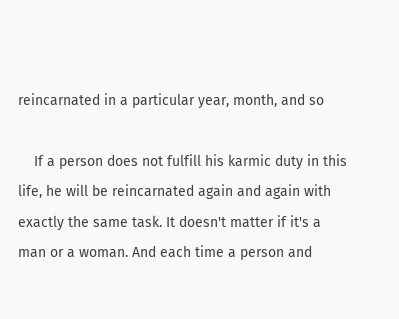reincarnated in a particular year, month, and so

    If a person does not fulfill his karmic duty in this life, he will be reincarnated again and again with exactly the same task. It doesn't matter if it's a man or a woman. And each time a person and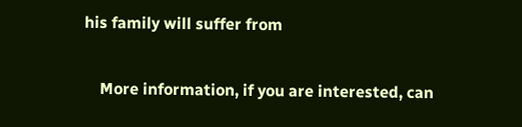his family will suffer from

    More information, if you are interested, can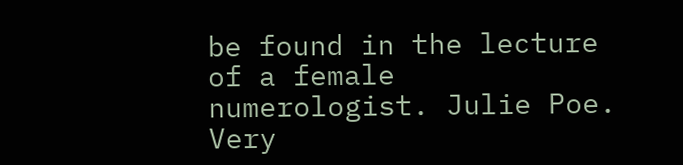be found in the lecture of a female numerologist. Julie Poe. Very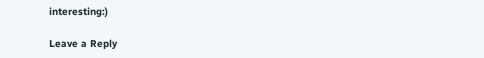interesting:)

Leave a Reply